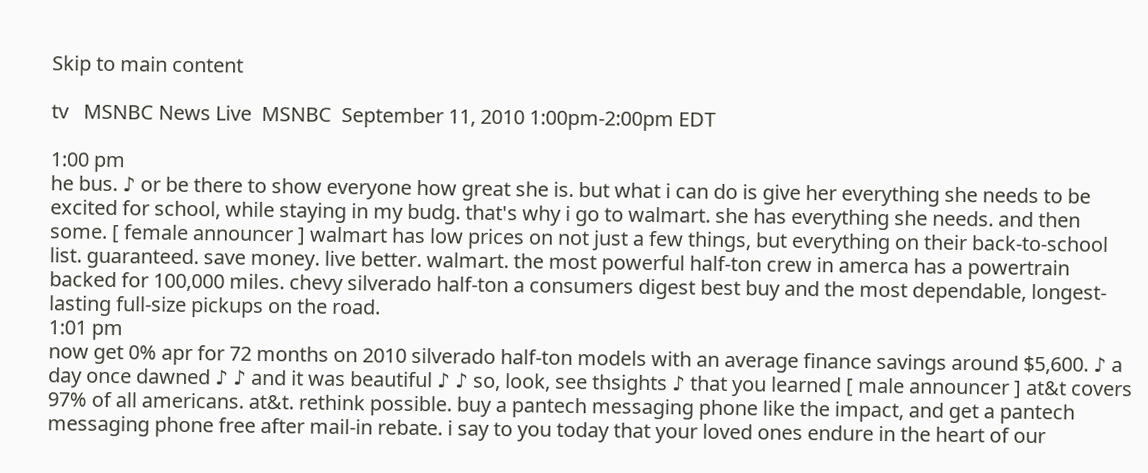Skip to main content

tv   MSNBC News Live  MSNBC  September 11, 2010 1:00pm-2:00pm EDT

1:00 pm
he bus. ♪ or be there to show everyone how great she is. but what i can do is give her everything she needs to be excited for school, while staying in my budg. that's why i go to walmart. she has everything she needs. and then some. [ female announcer ] walmart has low prices on not just a few things, but everything on their back-to-school list. guaranteed. save money. live better. walmart. the most powerful half-ton crew in amerca has a powertrain backed for 100,000 miles. chevy silverado half-ton a consumers digest best buy and the most dependable, longest-lasting full-size pickups on the road.
1:01 pm
now get 0% apr for 72 months on 2010 silverado half-ton models with an average finance savings around $5,600. ♪ a day once dawned ♪ ♪ and it was beautiful ♪ ♪ so, look, see thsights ♪ that you learned [ male announcer ] at&t covers 97% of all americans. at&t. rethink possible. buy a pantech messaging phone like the impact, and get a pantech messaging phone free after mail-in rebate. i say to you today that your loved ones endure in the heart of our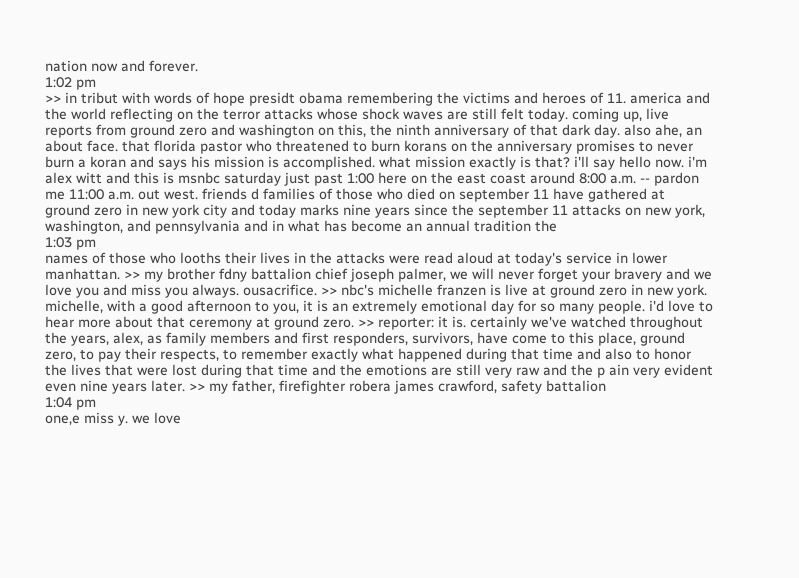nation now and forever.
1:02 pm
>> in tribut with words of hope presidt obama remembering the victims and heroes of 11. america and the world reflecting on the terror attacks whose shock waves are still felt today. coming up, live reports from ground zero and washington on this, the ninth anniversary of that dark day. also ahe, an about face. that florida pastor who threatened to burn korans on the anniversary promises to never burn a koran and says his mission is accomplished. what mission exactly is that? i'll say hello now. i'm alex witt and this is msnbc saturday just past 1:00 here on the east coast around 8:00 a.m. -- pardon me 11:00 a.m. out west. friends d families of those who died on september 11 have gathered at ground zero in new york city and today marks nine years since the september 11 attacks on new york, washington, and pennsylvania and in what has become an annual tradition the
1:03 pm
names of those who looths their lives in the attacks were read aloud at today's service in lower manhattan. >> my brother fdny battalion chief joseph palmer, we will never forget your bravery and we love you and miss you always. ousacrifice. >> nbc's michelle franzen is live at ground zero in new york. michelle, with a good afternoon to you, it is an extremely emotional day for so many people. i'd love to hear more about that ceremony at ground zero. >> reporter: it is. certainly we've watched throughout the years, alex, as family members and first responders, survivors, have come to this place, ground zero, to pay their respects, to remember exactly what happened during that time and also to honor the lives that were lost during that time and the emotions are still very raw and the p ain very evident even nine years later. >> my father, firefighter robera james crawford, safety battalion
1:04 pm
one,e miss y. we love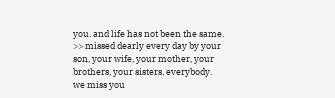you. and life has not been the same. >> missed dearly every day by your son, your wife, your mother, your brothers, your sisters, everybody. we miss you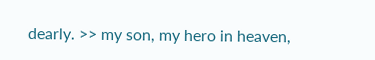dearly. >> my son, my hero in heaven,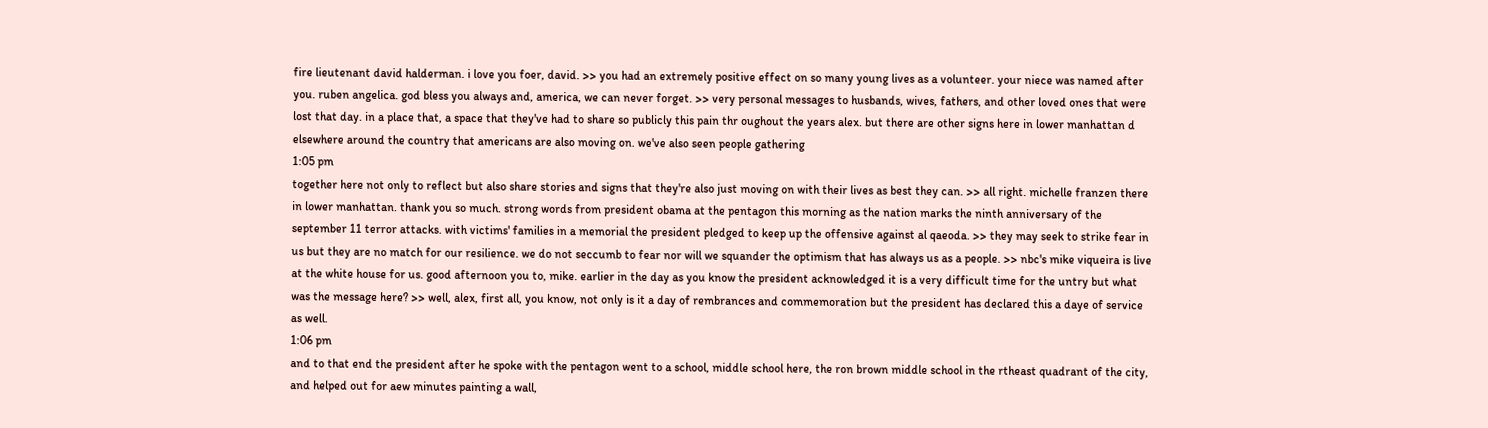fire lieutenant david halderman. i love you foer, david. >> you had an extremely positive effect on so many young lives as a volunteer. your niece was named after you. ruben angelica. god bless you always and, america, we can never forget. >> very personal messages to husbands, wives, fathers, and other loved ones that were lost that day. in a place that, a space that they've had to share so publicly this pain thr oughout the years alex. but there are other signs here in lower manhattan d elsewhere around the country that americans are also moving on. we've also seen people gathering
1:05 pm
together here not only to reflect but also share stories and signs that they're also just moving on with their lives as best they can. >> all right. michelle franzen there in lower manhattan. thank you so much. strong words from president obama at the pentagon this morning as the nation marks the ninth anniversary of the september 11 terror attacks. with victims' families in a memorial the president pledged to keep up the offensive against al qaeoda. >> they may seek to strike fear in us but they are no match for our resilience. we do not seccumb to fear nor will we squander the optimism that has always us as a people. >> nbc's mike viqueira is live at the white house for us. good afternoon you to, mike. earlier in the day as you know the president acknowledged it is a very difficult time for the untry but what was the message here? >> well, alex, first all, you know, not only is it a day of rembrances and commemoration but the president has declared this a daye of service as well.
1:06 pm
and to that end the president after he spoke with the pentagon went to a school, middle school here, the ron brown middle school in the rtheast quadrant of the city, and helped out for aew minutes painting a wall,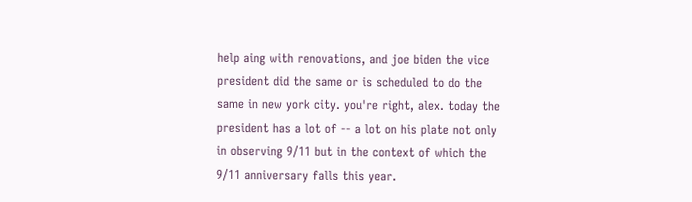help aing with renovations, and joe biden the vice president did the same or is scheduled to do the same in new york city. you're right, alex. today the president has a lot of -- a lot on his plate not only in observing 9/11 but in the context of which the 9/11 anniversary falls this year.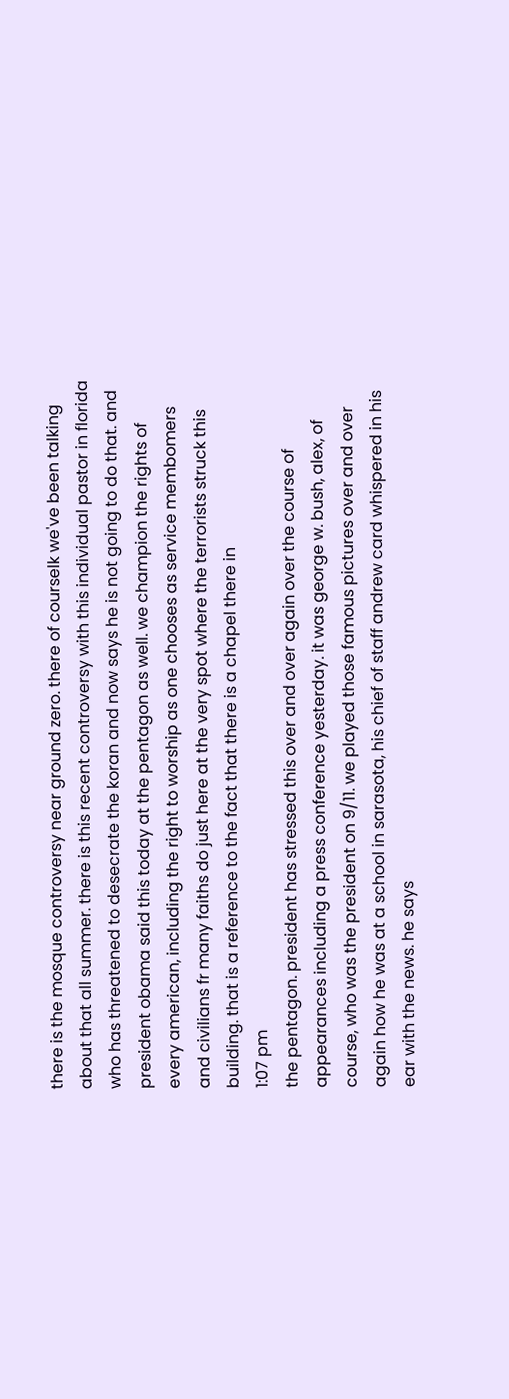there is the mosque controversy near ground zero. there of courselk we've been talking about that all summer. there is this recent controversy with this individual pastor in florida who has threatened to desecrate the koran and now says he is not going to do that. and president obama said this today at the pentagon as well. we champion the rights of every american, including the right to worship as one chooses as service membomers and civilians fr many faiths do just here at the very spot where the terrorists struck this building. that is a reference to the fact that there is a chapel there in
1:07 pm
the pentagon. president has stressed this over and over again over the course of appearances including a press conference yesterday. it was george w. bush, alex, of course, who was the president on 9/11. we played those famous pictures over and over again how he was at a school in sarasota, his chief of staff andrew card whispered in his ear with the news. he says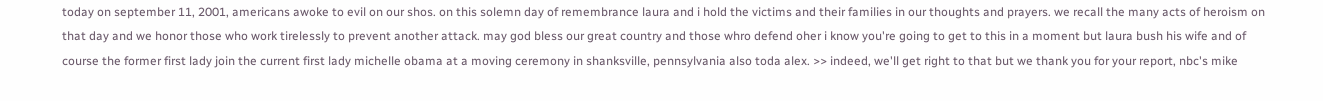today on september 11, 2001, americans awoke to evil on our shos. on this solemn day of remembrance laura and i hold the victims and their families in our thoughts and prayers. we recall the many acts of heroism on that day and we honor those who work tirelessly to prevent another attack. may god bless our great country and those whro defend oher i know you're going to get to this in a moment but laura bush his wife and of course the former first lady join the current first lady michelle obama at a moving ceremony in shanksville, pennsylvania also toda alex. >> indeed, we'll get right to that but we thank you for your report, nbc's mike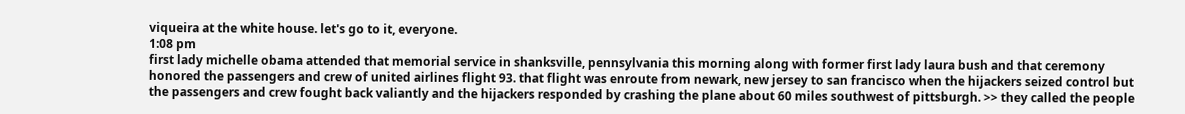viqueira at the white house. let's go to it, everyone.
1:08 pm
first lady michelle obama attended that memorial service in shanksville, pennsylvania this morning along with former first lady laura bush and that ceremony honored the passengers and crew of united airlines flight 93. that flight was enroute from newark, new jersey to san francisco when the hijackers seized control but the passengers and crew fought back valiantly and the hijackers responded by crashing the plane about 60 miles southwest of pittsburgh. >> they called the people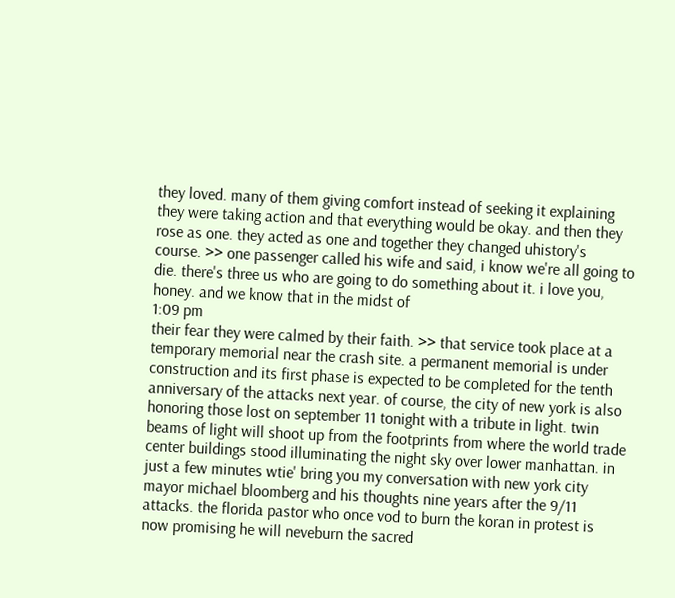they loved. many of them giving comfort instead of seeking it explaining they were taking action and that everything would be okay. and then they rose as one. they acted as one and together they changed uhistory's course. >> one passenger called his wife and said, i know we're all going to die. there's three us who are going to do something about it. i love you, honey. and we know that in the midst of
1:09 pm
their fear they were calmed by their faith. >> that service took place at a temporary memorial near the crash site. a permanent memorial is under construction and its first phase is expected to be completed for the tenth anniversary of the attacks next year. of course, the city of new york is also honoring those lost on september 11 tonight with a tribute in light. twin beams of light will shoot up from the footprints from where the world trade center buildings stood illuminating the night sky over lower manhattan. in just a few minutes wtie' bring you my conversation with new york city mayor michael bloomberg and his thoughts nine years after the 9/11 attacks. the florida pastor who once vod to burn the koran in protest is now promising he will neveburn the sacred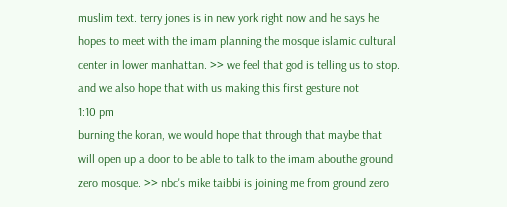muslim text. terry jones is in new york right now and he says he hopes to meet with the imam planning the mosque islamic cultural center in lower manhattan. >> we feel that god is telling us to stop. and we also hope that with us making this first gesture not
1:10 pm
burning the koran, we would hope that through that maybe that will open up a door to be able to talk to the imam abouthe ground zero mosque. >> nbc's mike taibbi is joining me from ground zero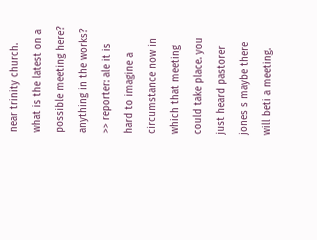near trinity church. what is the latest on a possible meeting here? anything in the works? >> reporter: ale it is hard to imagine a circumstance now in which that meeting could take place. you just heard pastorer jones s maybe there will beti a meeting.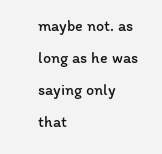maybe not. as long as he was saying only that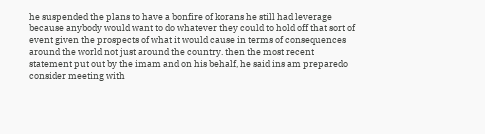he suspended the plans to have a bonfire of korans he still had leverage because anybody would want to do whatever they could to hold off that sort of event given the prospects of what it would cause in terms of consequences around the world not just around the country. then the most recent statement put out by the imam and on his behalf, he said ins am preparedo consider meeting with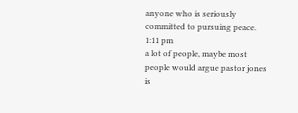anyone who is seriously committed to pursuing peace.
1:11 pm
a lot of people, maybe most people would argue pastor jones is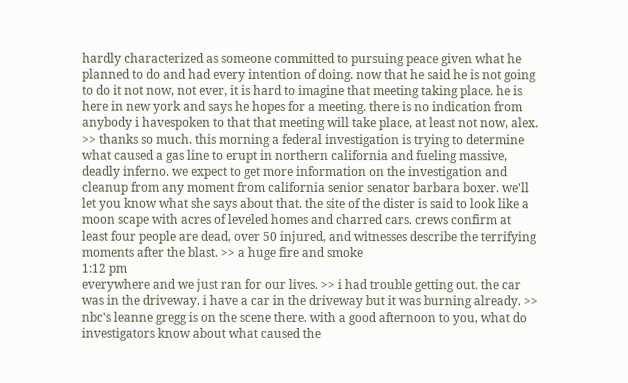hardly characterized as someone committed to pursuing peace given what he planned to do and had every intention of doing. now that he said he is not going to do it not now, not ever, it is hard to imagine that meeting taking place. he is here in new york and says he hopes for a meeting. there is no indication from anybody i havespoken to that that meeting will take place, at least not now, alex. >> thanks so much. this morning a federal investigation is trying to determine what caused a gas line to erupt in northern california and fueling massive, deadly inferno. we expect to get more information on the investigation and cleanup from any moment from california senior senator barbara boxer. we'll let you know what she says about that. the site of the dister is said to look like a moon scape with acres of leveled homes and charred cars. crews confirm at least four people are dead, over 50 injured, and witnesses describe the terrifying moments after the blast. >> a huge fire and smoke
1:12 pm
everywhere and we just ran for our lives. >> i had trouble getting out. the car was in the driveway. i have a car in the driveway but it was burning already. >> nbc's leanne gregg is on the scene there. with a good afternoon to you, what do investigators know about what caused the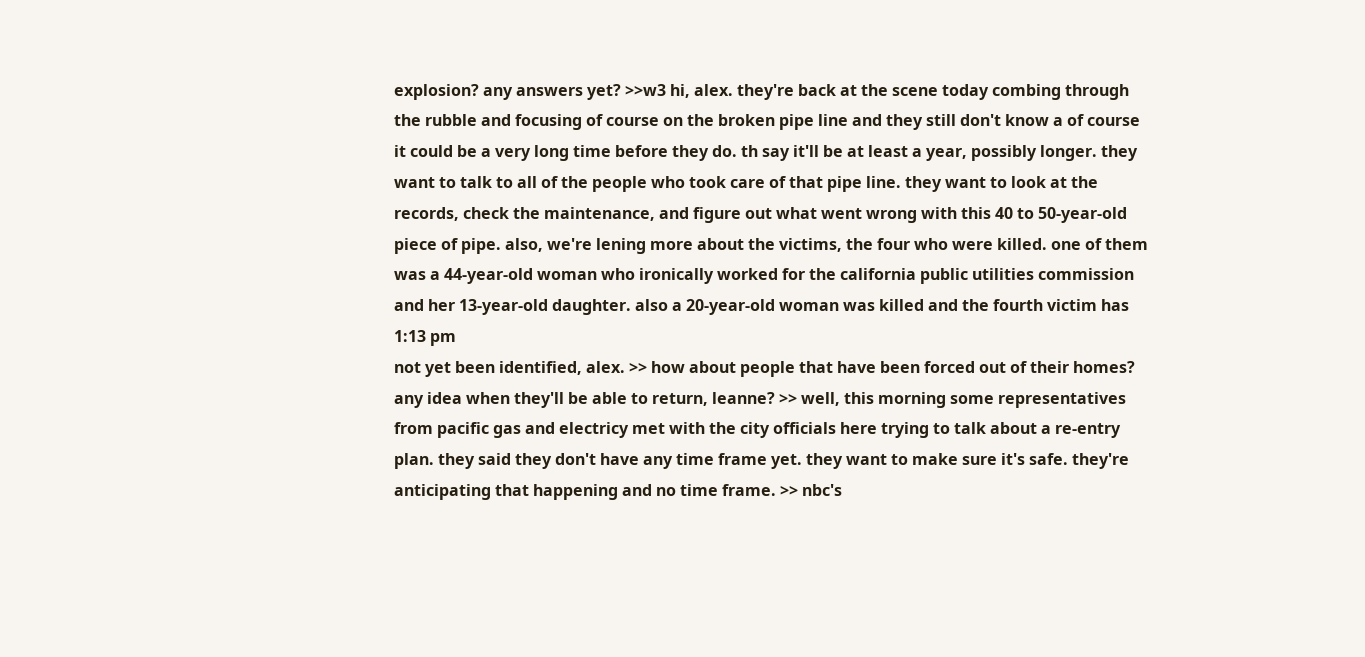explosion? any answers yet? >>w3 hi, alex. they're back at the scene today combing through the rubble and focusing of course on the broken pipe line and they still don't know a of course it could be a very long time before they do. th say it'll be at least a year, possibly longer. they want to talk to all of the people who took care of that pipe line. they want to look at the records, check the maintenance, and figure out what went wrong with this 40 to 50-year-old piece of pipe. also, we're lening more about the victims, the four who were killed. one of them was a 44-year-old woman who ironically worked for the california public utilities commission and her 13-year-old daughter. also a 20-year-old woman was killed and the fourth victim has
1:13 pm
not yet been identified, alex. >> how about people that have been forced out of their homes? any idea when they'll be able to return, leanne? >> well, this morning some representatives from pacific gas and electricy met with the city officials here trying to talk about a re-entry plan. they said they don't have any time frame yet. they want to make sure it's safe. they're anticipating that happening and no time frame. >> nbc's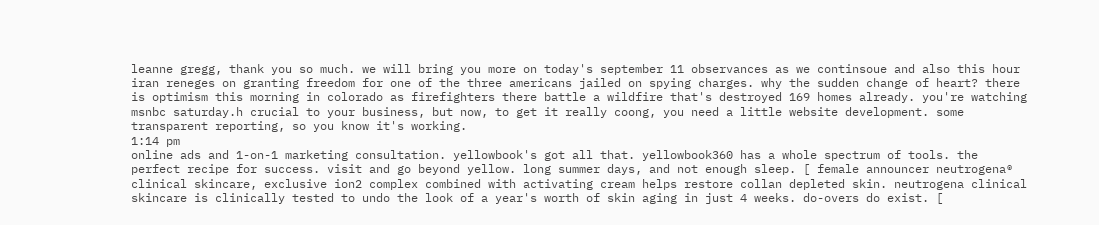leanne gregg, thank you so much. we will bring you more on today's september 11 observances as we continsoue and also this hour iran reneges on granting freedom for one of the three americans jailed on spying charges. why the sudden change of heart? there is optimism this morning in colorado as firefighters there battle a wildfire that's destroyed 169 homes already. you're watching msnbc saturday.h crucial to your business, but now, to get it really coong, you need a little website development. some transparent reporting, so you know it's working.
1:14 pm
online ads and 1-on-1 marketing consultation. yellowbook's got all that. yellowbook360 has a whole spectrum of tools. the perfect recipe for success. visit and go beyond yellow. long summer days, and not enough sleep. [ female announcer neutrogena® clinical skincare, exclusive ion2 complex combined with activating cream helps restore collan depleted skin. neutrogena clinical skincare is clinically tested to undo the look of a year's worth of skin aging in just 4 weeks. do-overs do exist. [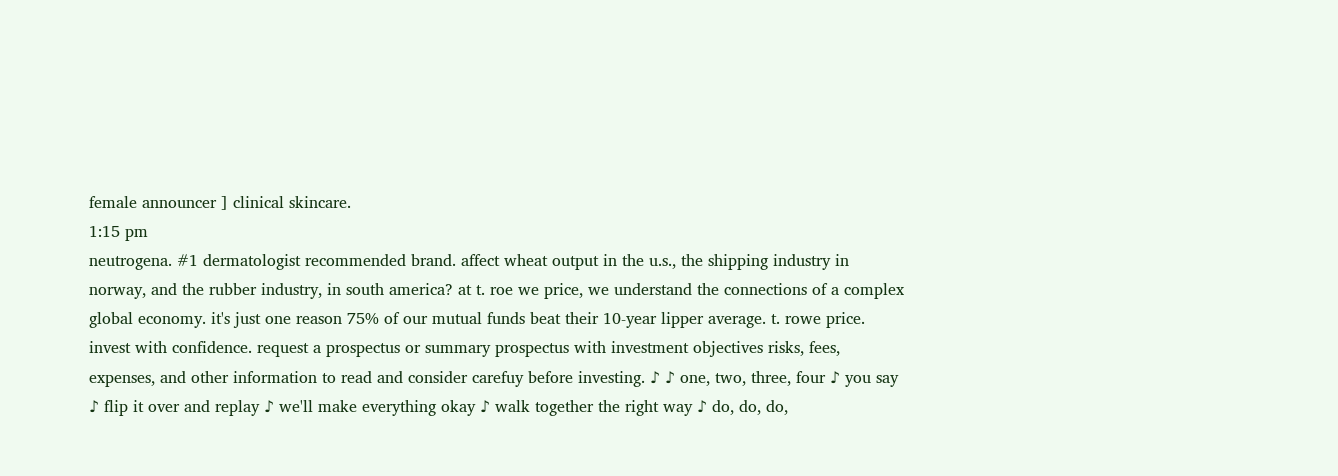female announcer ] clinical skincare.
1:15 pm
neutrogena. #1 dermatologist recommended brand. affect wheat output in the u.s., the shipping industry in norway, and the rubber industry, in south america? at t. roe we price, we understand the connections of a complex global economy. it's just one reason 75% of our mutual funds beat their 10-year lipper average. t. rowe price. invest with confidence. request a prospectus or summary prospectus with investment objectives risks, fees, expenses, and other information to read and consider carefuy before investing. ♪ ♪ one, two, three, four ♪ you say ♪ flip it over and replay ♪ we'll make everything okay ♪ walk together the right way ♪ do, do, do,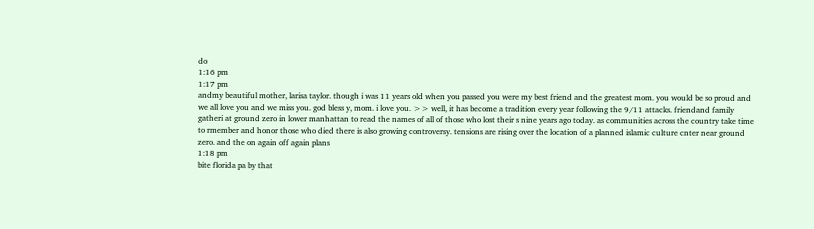do
1:16 pm
1:17 pm
andmy beautiful mother, larisa taylor. though i was 11 years old when you passed you were my best friend and the greatest mom. you would be so proud and we all love you and we miss you. god bless y, mom. i love you. >> well, it has become a tradition every year following the 9/11 attacks. friendand family gatheri at ground zero in lower manhattan to read the names of all of those who lost their s nine years ago today. as communities across the country take time to rmember and honor those who died there is also growing controversy. tensions are rising over the location of a planned islamic culture cnter near ground zero. and the on again off again plans
1:18 pm
bite florida pa by that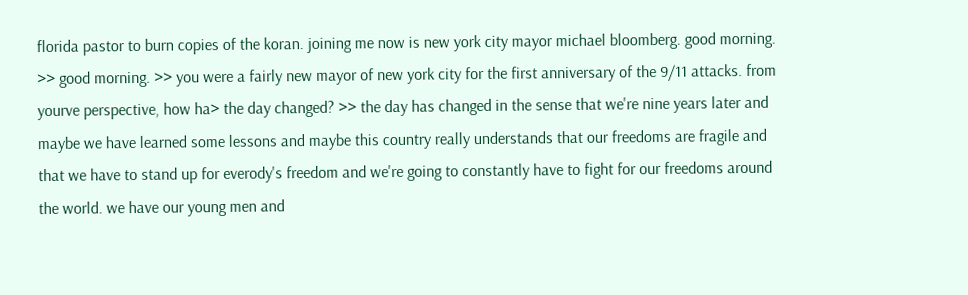florida pastor to burn copies of the koran. joining me now is new york city mayor michael bloomberg. good morning. >> good morning. >> you were a fairly new mayor of new york city for the first anniversary of the 9/11 attacks. from yourve perspective, how ha> the day changed? >> the day has changed in the sense that we're nine years later and maybe we have learned some lessons and maybe this country really understands that our freedoms are fragile and that we have to stand up for everody's freedom and we're going to constantly have to fight for our freedoms around the world. we have our young men and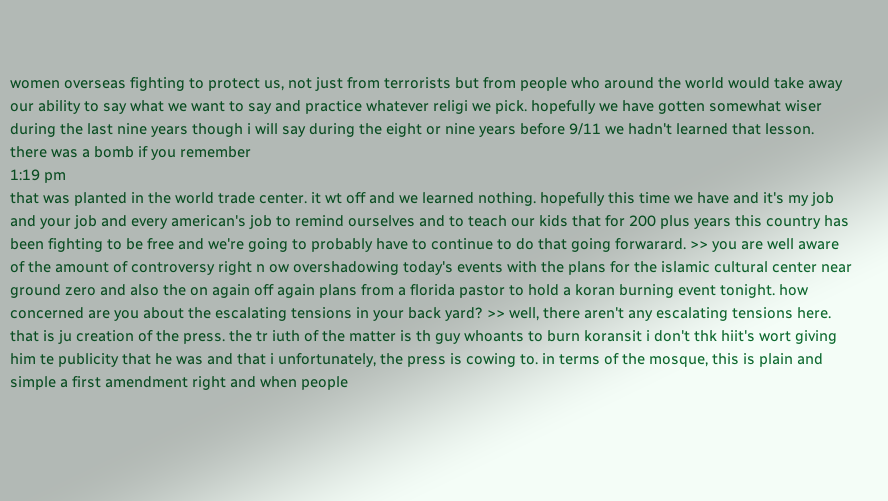women overseas fighting to protect us, not just from terrorists but from people who around the world would take away our ability to say what we want to say and practice whatever religi we pick. hopefully we have gotten somewhat wiser during the last nine years though i will say during the eight or nine years before 9/11 we hadn't learned that lesson. there was a bomb if you remember
1:19 pm
that was planted in the world trade center. it wt off and we learned nothing. hopefully this time we have and it's my job and your job and every american's job to remind ourselves and to teach our kids that for 200 plus years this country has been fighting to be free and we're going to probably have to continue to do that going forwarard. >> you are well aware of the amount of controversy right n ow overshadowing today's events with the plans for the islamic cultural center near ground zero and also the on again off again plans from a florida pastor to hold a koran burning event tonight. how concerned are you about the escalating tensions in your back yard? >> well, there aren't any escalating tensions here. that is ju creation of the press. the tr iuth of the matter is th guy whoants to burn koransit i don't thk hiit's wort giving him te publicity that he was and that i unfortunately, the press is cowing to. in terms of the mosque, this is plain and simple a first amendment right and when people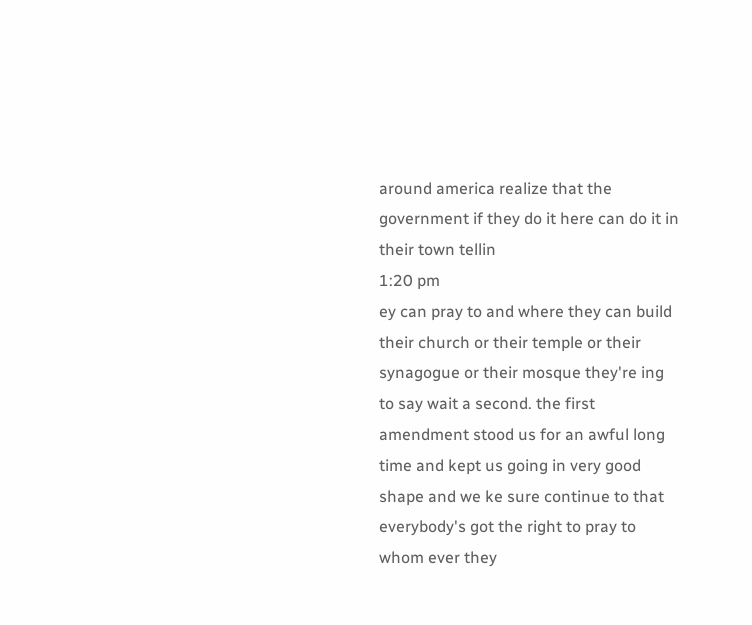around america realize that the government if they do it here can do it in their town tellin
1:20 pm
ey can pray to and where they can build their church or their temple or their synagogue or their mosque they're ing to say wait a second. the first amendment stood us for an awful long time and kept us going in very good shape and we ke sure continue to that everybody's got the right to pray to whom ever they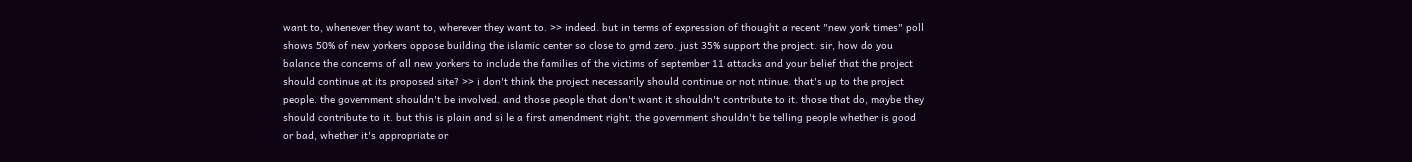want to, whenever they want to, wherever they want to. >> indeed. but in terms of expression of thought a recent "new york times" poll shows 50% of new yorkers oppose building the islamic center so close to grnd zero. just 35% support the project. sir, how do you balance the concerns of all new yorkers to include the families of the victims of september 11 attacks and your belief that the project should continue at its proposed site? >> i don't think the project necessarily should continue or not ntinue. that's up to the project people. the government shouldn't be involved. and those people that don't want it shouldn't contribute to it. those that do, maybe they should contribute to it. but this is plain and si le a first amendment right. the government shouldn't be telling people whether is good or bad, whether it's appropriate or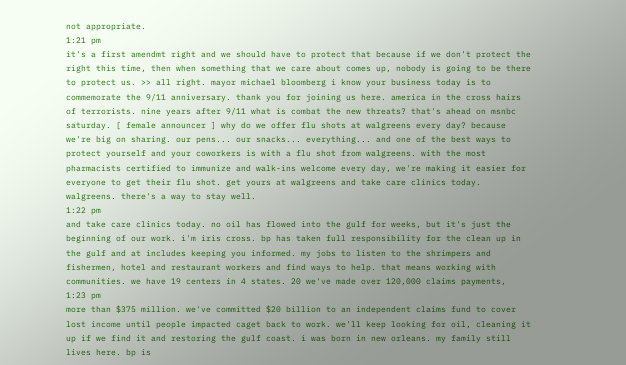not appropriate.
1:21 pm
it's a first amendmt right and we should have to protect that because if we don't protect the right this time, then when something that we care about comes up, nobody is going to be there to protect us. >> all right. mayor michael bloomberg i know your business today is to commemorate the 9/11 anniversary. thank you for joining us here. america in the cross hairs of terrorists. nine years after 9/11 what is combat the new threats? that's ahead on msnbc saturday. [ female announcer ] why do we offer flu shots at walgreens every day? because we're big on sharing. our pens... our snacks... everything... and one of the best ways to protect yourself and your coworkers is with a flu shot from walgreens. with the most pharmacists certified to immunize and walk-ins welcome every day, we're making it easier for everyone to get their flu shot. get yours at walgreens and take care clinics today. walgreens. there's a way to stay well.
1:22 pm
and take care clinics today. no oil has flowed into the gulf for weeks, but it's just the beginning of our work. i'm iris cross. bp has taken full responsibility for the clean up in the gulf and at includes keeping you informed. my jobs to listen to the shrimpers and fishermen, hotel and restaurant workers and find ways to help. that means working with communities. we have 19 centers in 4 states. 20 we've made over 120,000 claims payments,
1:23 pm
more than $375 million. we've committed $20 billion to an independent claims fund to cover lost income until people impacted caget back to work. we'll keep looking for oil, cleaning it up if we find it and restoring the gulf coast. i was born in new orleans. my family still lives here. bp is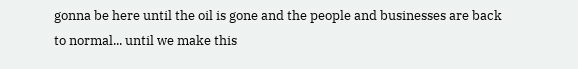gonna be here until the oil is gone and the people and businesses are back to normal... until we make this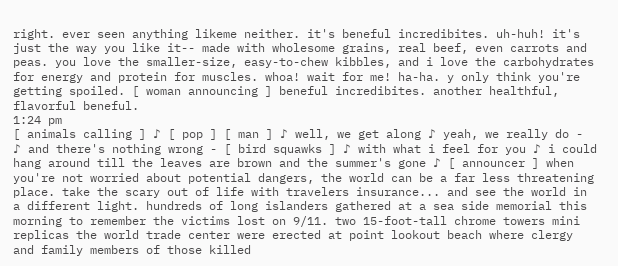right. ever seen anything likeme neither. it's beneful incredibites. uh-huh! it's just the way you like it-- made with wholesome grains, real beef, even carrots and peas. you love the smaller-size, easy-to-chew kibbles, and i love the carbohydrates for energy and protein for muscles. whoa! wait for me! ha-ha. y only think you're getting spoiled. [ woman announcing ] beneful incredibites. another healthful, flavorful beneful.
1:24 pm
[ animals calling ] ♪ [ pop ] [ man ] ♪ well, we get along ♪ yeah, we really do - ♪ and there's nothing wrong - [ bird squawks ] ♪ with what i feel for you ♪ i could hang around till the leaves are brown and the summer's gone ♪ [ announcer ] when you're not worried about potential dangers, the world can be a far less threatening place. take the scary out of life with travelers insurance... and see the world in a different light. hundreds of long islanders gathered at a sea side memorial this morning to remember the victims lost on 9/11. two 15-foot-tall chrome towers mini replicas the world trade center were erected at point lookout beach where clergy and family members of those killed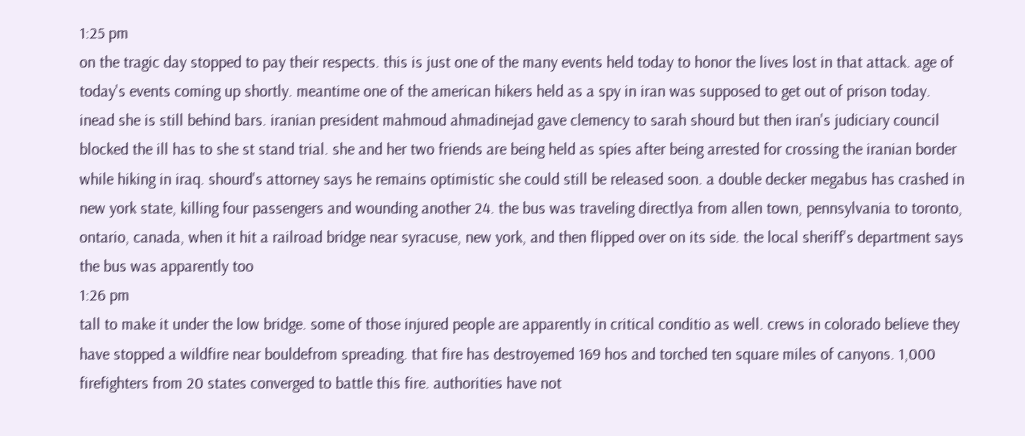1:25 pm
on the tragic day stopped to pay their respects. this is just one of the many events held today to honor the lives lost in that attack. age of today's events coming up shortly. meantime one of the american hikers held as a spy in iran was supposed to get out of prison today. inead she is still behind bars. iranian president mahmoud ahmadinejad gave clemency to sarah shourd but then iran's judiciary council blocked the ill has to she st stand trial. she and her two friends are being held as spies after being arrested for crossing the iranian border while hiking in iraq. shourd's attorney says he remains optimistic she could still be released soon. a double decker megabus has crashed in new york state, killing four passengers and wounding another 24. the bus was traveling directlya from allen town, pennsylvania to toronto, ontario, canada, when it hit a railroad bridge near syracuse, new york, and then flipped over on its side. the local sheriff's department says the bus was apparently too
1:26 pm
tall to make it under the low bridge. some of those injured people are apparently in critical conditio as well. crews in colorado believe they have stopped a wildfire near bouldefrom spreading. that fire has destroyemed 169 hos and torched ten square miles of canyons. 1,000 firefighters from 20 states converged to battle this fire. authorities have not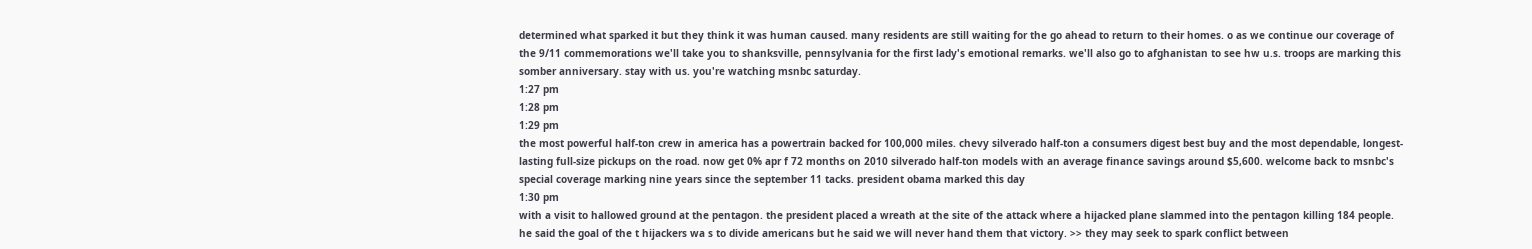determined what sparked it but they think it was human caused. many residents are still waiting for the go ahead to return to their homes. o as we continue our coverage of the 9/11 commemorations we'll take you to shanksville, pennsylvania for the first lady's emotional remarks. we'll also go to afghanistan to see hw u.s. troops are marking this somber anniversary. stay with us. you're watching msnbc saturday.
1:27 pm
1:28 pm
1:29 pm
the most powerful half-ton crew in america has a powertrain backed for 100,000 miles. chevy silverado half-ton a consumers digest best buy and the most dependable, longest-lasting full-size pickups on the road. now get 0% apr f 72 months on 2010 silverado half-ton models with an average finance savings around $5,600. welcome back to msnbc's special coverage marking nine years since the september 11 tacks. president obama marked this day
1:30 pm
with a visit to hallowed ground at the pentagon. the president placed a wreath at the site of the attack where a hijacked plane slammed into the pentagon killing 184 people. he said the goal of the t hijackers wa s to divide americans but he said we will never hand them that victory. >> they may seek to spark conflict between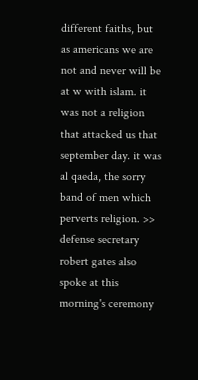different faiths, but as americans we are not and never will be at w with islam. it was not a religion that attacked us that september day. it was al qaeda, the sorry band of men which perverts religion. >> defense secretary robert gates also spoke at this morning's ceremony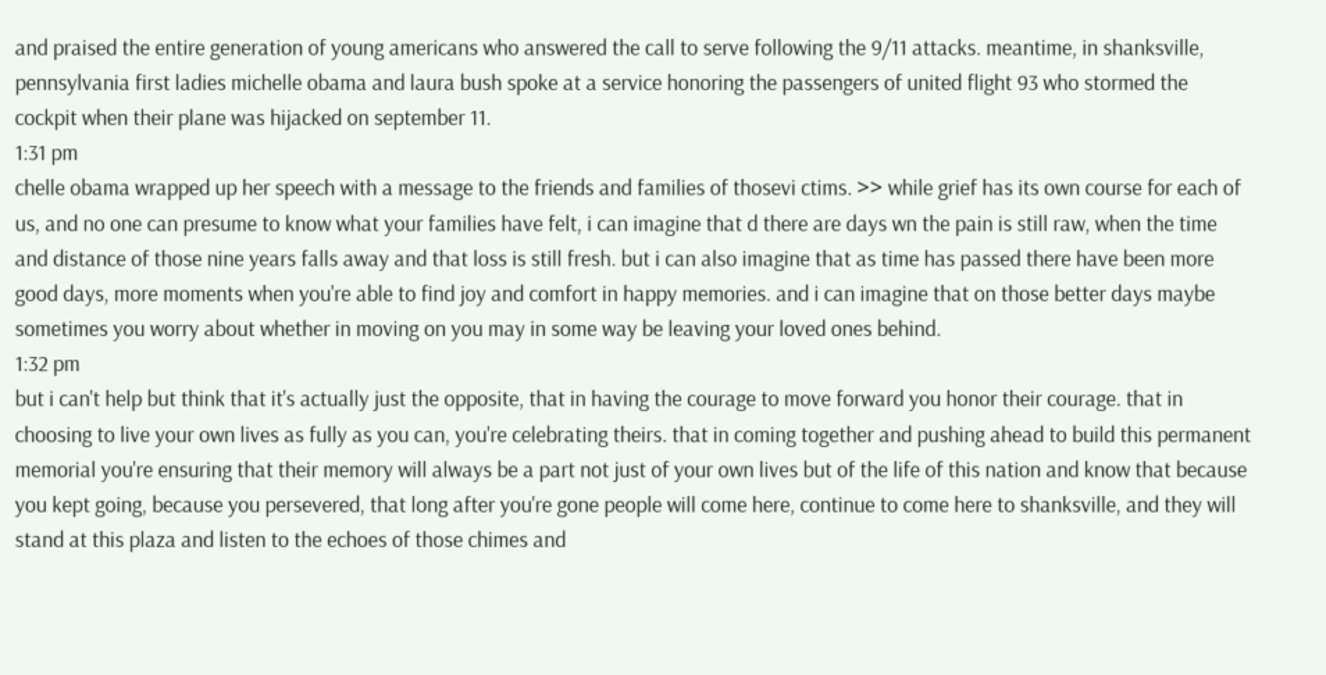and praised the entire generation of young americans who answered the call to serve following the 9/11 attacks. meantime, in shanksville, pennsylvania first ladies michelle obama and laura bush spoke at a service honoring the passengers of united flight 93 who stormed the cockpit when their plane was hijacked on september 11.
1:31 pm
chelle obama wrapped up her speech with a message to the friends and families of thosevi ctims. >> while grief has its own course for each of us, and no one can presume to know what your families have felt, i can imagine that d there are days wn the pain is still raw, when the time and distance of those nine years falls away and that loss is still fresh. but i can also imagine that as time has passed there have been more good days, more moments when you're able to find joy and comfort in happy memories. and i can imagine that on those better days maybe sometimes you worry about whether in moving on you may in some way be leaving your loved ones behind.
1:32 pm
but i can't help but think that it's actually just the opposite, that in having the courage to move forward you honor their courage. that in choosing to live your own lives as fully as you can, you're celebrating theirs. that in coming together and pushing ahead to build this permanent memorial you're ensuring that their memory will always be a part not just of your own lives but of the life of this nation and know that because you kept going, because you persevered, that long after you're gone people will come here, continue to come here to shanksville, and they will stand at this plaza and listen to the echoes of those chimes and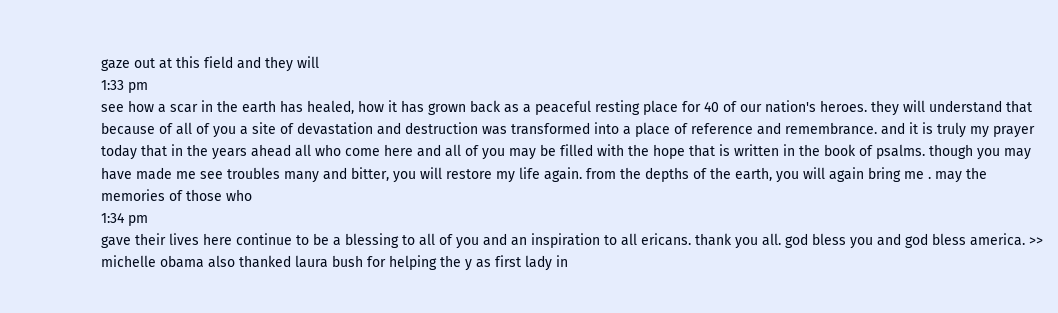gaze out at this field and they will
1:33 pm
see how a scar in the earth has healed, how it has grown back as a peaceful resting place for 40 of our nation's heroes. they will understand that because of all of you a site of devastation and destruction was transformed into a place of reference and remembrance. and it is truly my prayer today that in the years ahead all who come here and all of you may be filled with the hope that is written in the book of psalms. though you may have made me see troubles many and bitter, you will restore my life again. from the depths of the earth, you will again bring me . may the memories of those who
1:34 pm
gave their lives here continue to be a blessing to all of you and an inspiration to all ericans. thank you all. god bless you and god bless america. >> michelle obama also thanked laura bush for helping the y as first lady in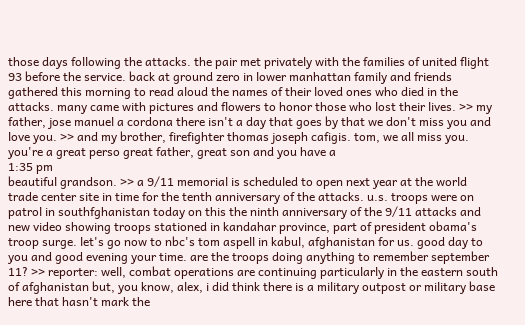those days following the attacks. the pair met privately with the families of united flight 93 before the service. back at ground zero in lower manhattan family and friends gathered this morning to read aloud the names of their loved ones who died in the attacks. many came with pictures and flowers to honor those who lost their lives. >> my father, jose manuel a cordona there isn't a day that goes by that we don't miss you and love you. >> and my brother, firefighter thomas joseph cafigis. tom, we all miss you. you're a great perso great father, great son and you have a
1:35 pm
beautiful grandson. >> a 9/11 memorial is scheduled to open next year at the world trade center site in time for the tenth anniversary of the attacks. u.s. troops were on patrol in southfghanistan today on this the ninth anniversary of the 9/11 attacks and new video showing troops stationed in kandahar province, part of president obama's troop surge. let's go now to nbc's tom aspell in kabul, afghanistan for us. good day to you and good evening your time. are the troops doing anything to remember september 11? >> reporter: well, combat operations are continuing particularly in the eastern south of afghanistan but, you know, alex, i did think there is a military outpost or military base here that hasn't mark the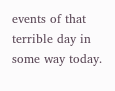events of that terrible day in some way today.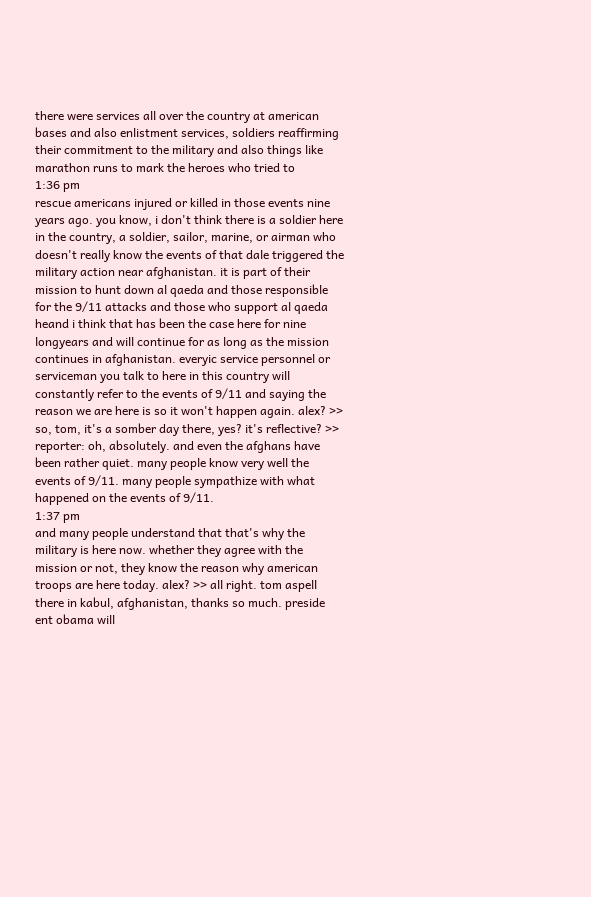there were services all over the country at american bases and also enlistment services, soldiers reaffirming their commitment to the military and also things like marathon runs to mark the heroes who tried to
1:36 pm
rescue americans injured or killed in those events nine years ago. you know, i don't think there is a soldier here in the country, a soldier, sailor, marine, or airman who doesn't really know the events of that dale triggered the military action near afghanistan. it is part of their mission to hunt down al qaeda and those responsible for the 9/11 attacks and those who support al qaeda heand i think that has been the case here for nine longyears and will continue for as long as the mission continues in afghanistan. everyic service personnel or serviceman you talk to here in this country will constantly refer to the events of 9/11 and saying the reason we are here is so it won't happen again. alex? >> so, tom, it's a somber day there, yes? it's reflective? >> reporter: oh, absolutely. and even the afghans have been rather quiet. many people know very well the events of 9/11. many people sympathize with what happened on the events of 9/11.
1:37 pm
and many people understand that that's why the military is here now. whether they agree with the mission or not, they know the reason why american troops are here today. alex? >> all right. tom aspell there in kabul, afghanistan, thanks so much. preside ent obama will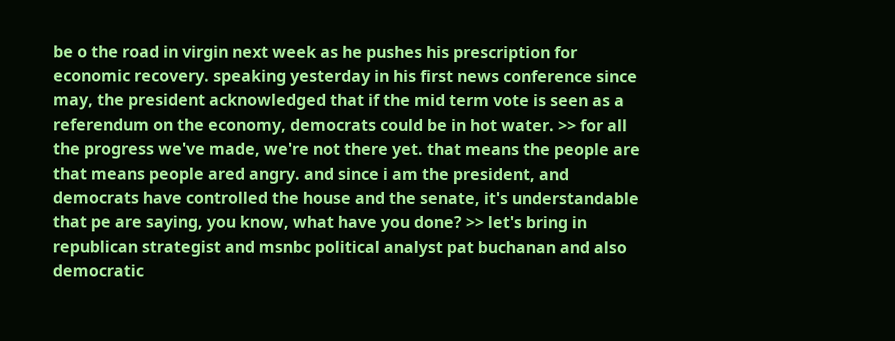be o the road in virgin next week as he pushes his prescription for economic recovery. speaking yesterday in his first news conference since may, the president acknowledged that if the mid term vote is seen as a referendum on the economy, democrats could be in hot water. >> for all the progress we've made, we're not there yet. that means the people are that means people ared angry. and since i am the president, and democrats have controlled the house and the senate, it's understandable that pe are saying, you know, what have you done? >> let's bring in republican strategist and msnbc political analyst pat buchanan and also democratic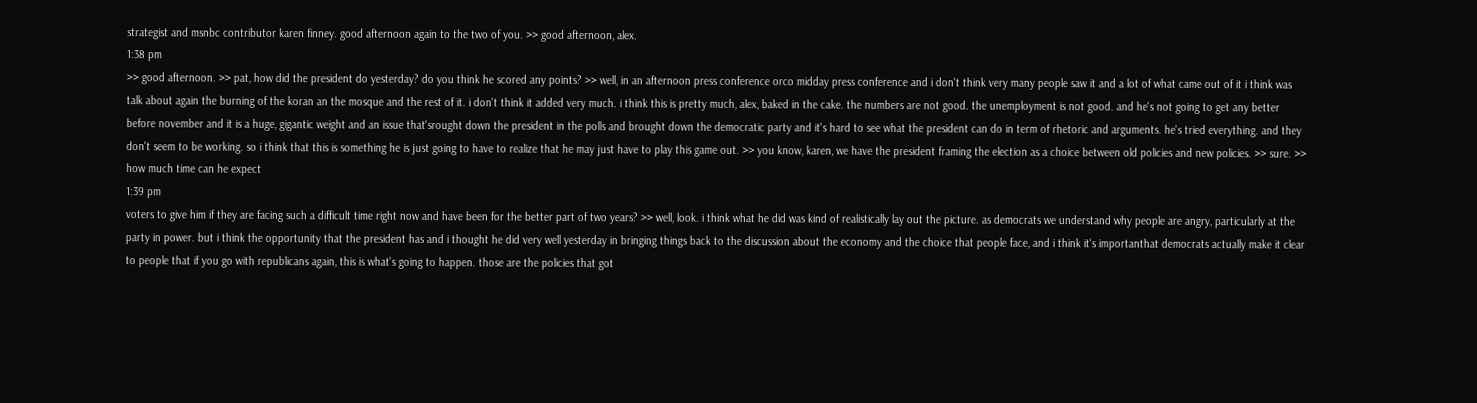strategist and msnbc contributor karen finney. good afternoon again to the two of you. >> good afternoon, alex.
1:38 pm
>> good afternoon. >> pat, how did the president do yesterday? do you think he scored any points? >> well, in an afternoon press conference orco midday press conference and i don't think very many people saw it and a lot of what came out of it i think was talk about again the burning of the koran an the mosque and the rest of it. i don't think it added very much. i think this is pretty much, alex, baked in the cake. the numbers are not good. the unemployment is not good. and he's not going to get any better before november and it is a huge, gigantic weight and an issue that'srought down the president in the polls and brought down the democratic party and it's hard to see what the president can do in term of rhetoric and arguments. he's tried everything. and they don't seem to be working. so i think that this is something he is just going to have to realize that he may just have to play this game out. >> you know, karen, we have the president framing the election as a choice between old policies and new policies. >> sure. >> how much time can he expect
1:39 pm
voters to give him if they are facing such a difficult time right now and have been for the better part of two years? >> well, look. i think what he did was kind of realistically lay out the picture. as democrats we understand why people are angry, particularly at the party in power. but i think the opportunity that the president has and i thought he did very well yesterday in bringing things back to the discussion about the economy and the choice that people face, and i think it's importanthat democrats actually make it clear to people that if you go with republicans again, this is what's going to happen. those are the policies that got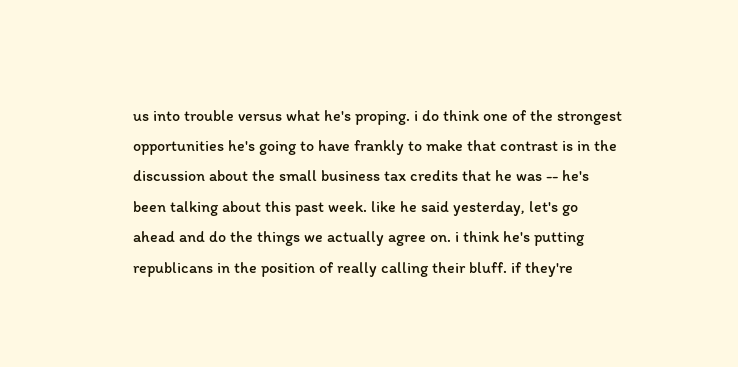us into trouble versus what he's proping. i do think one of the strongest opportunities he's going to have frankly to make that contrast is in the discussion about the small business tax credits that he was -- he's been talking about this past week. like he said yesterday, let's go ahead and do the things we actually agree on. i think he's putting republicans in the position of really calling their bluff. if they're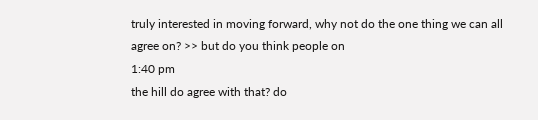truly interested in moving forward, why not do the one thing we can all agree on? >> but do you think people on
1:40 pm
the hill do agree with that? do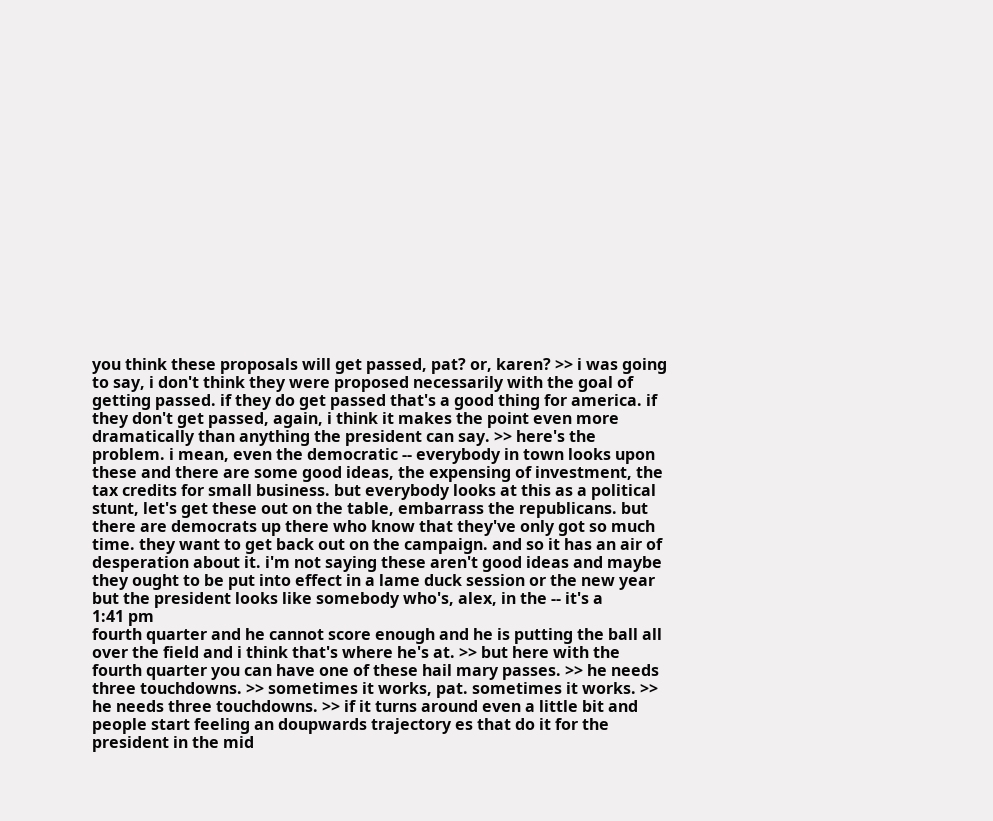you think these proposals will get passed, pat? or, karen? >> i was going to say, i don't think they were proposed necessarily with the goal of getting passed. if they do get passed that's a good thing for america. if they don't get passed, again, i think it makes the point even more dramatically than anything the president can say. >> here's the problem. i mean, even the democratic -- everybody in town looks upon these and there are some good ideas, the expensing of investment, the tax credits for small business. but everybody looks at this as a political stunt, let's get these out on the table, embarrass the republicans. but there are democrats up there who know that they've only got so much time. they want to get back out on the campaign. and so it has an air of desperation about it. i'm not saying these aren't good ideas and maybe they ought to be put into effect in a lame duck session or the new year but the president looks like somebody who's, alex, in the -- it's a
1:41 pm
fourth quarter and he cannot score enough and he is putting the ball all over the field and i think that's where he's at. >> but here with the fourth quarter you can have one of these hail mary passes. >> he needs three touchdowns. >> sometimes it works, pat. sometimes it works. >> he needs three touchdowns. >> if it turns around even a little bit and people start feeling an doupwards trajectory es that do it for the president in the mid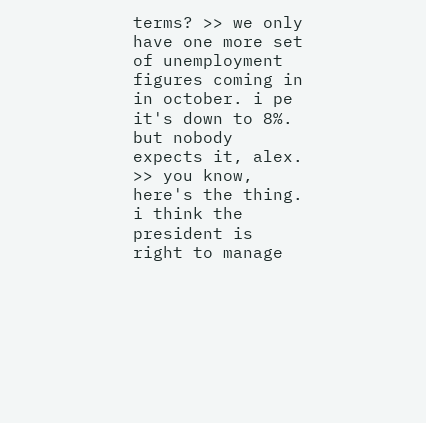terms? >> we only have one more set of unemployment figures coming in in october. i pe it's down to 8%. but nobody expects it, alex. >> you know, here's the thing. i think the president is right to manage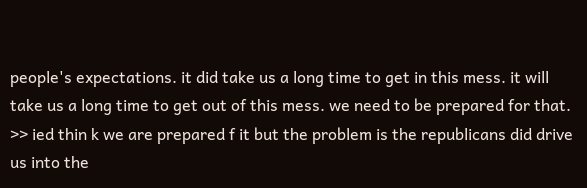people's expectations. it did take us a long time to get in this mess. it will take us a long time to get out of this mess. we need to be prepared for that. >> ied thin k we are prepared f it but the problem is the republicans did drive us into the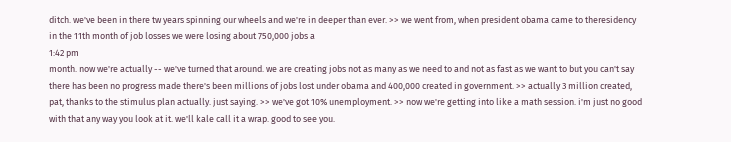ditch. we've been in there tw years spinning our wheels and we're in deeper than ever. >> we went from, when president obama came to theresidency in the 11th month of job losses we were losing about 750,000 jobs a
1:42 pm
month. now we're actually -- we've turned that around. we are creating jobs not as many as we need to and not as fast as we want to but you can't say there has been no progress made there's been millions of jobs lost under obama and 400,000 created in government. >> actually 3 million created, pat, thanks to the stimulus plan actually. just saying. >> we've got 10% unemployment. >> now we're getting into like a math session. i'm just no good with that any way you look at it. we'll kale call it a wrap. good to see you.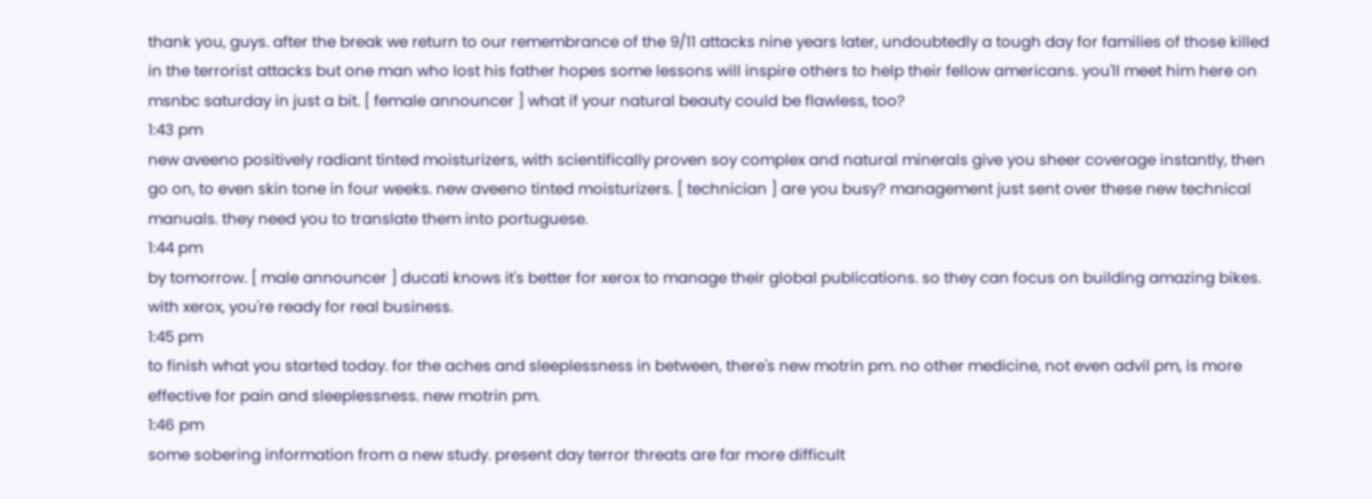thank you, guys. after the break we return to our remembrance of the 9/11 attacks nine years later, undoubtedly a tough day for families of those killed in the terrorist attacks but one man who lost his father hopes some lessons will inspire others to help their fellow americans. you'll meet him here on msnbc saturday in just a bit. [ female announcer ] what if your natural beauty could be flawless, too?
1:43 pm
new aveeno positively radiant tinted moisturizers, with scientifically proven soy complex and natural minerals give you sheer coverage instantly, then go on, to even skin tone in four weeks. new aveeno tinted moisturizers. [ technician ] are you busy? management just sent over these new technical manuals. they need you to translate them into portuguese.
1:44 pm
by tomorrow. [ male announcer ] ducati knows it's better for xerox to manage their global publications. so they can focus on building amazing bikes. with xerox, you're ready for real business.
1:45 pm
to finish what you started today. for the aches and sleeplessness in between, there's new motrin pm. no other medicine, not even advil pm, is more effective for pain and sleeplessness. new motrin pm.
1:46 pm
some sobering information from a new study. present day terror threats are far more difficult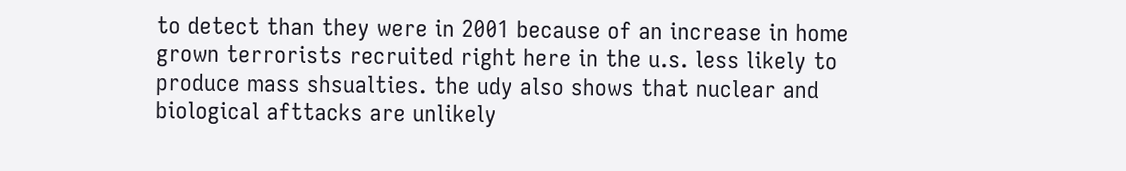to detect than they were in 2001 because of an increase in home grown terrorists recruited right here in the u.s. less likely to produce mass shsualties. the udy also shows that nuclear and biological afttacks are unlikely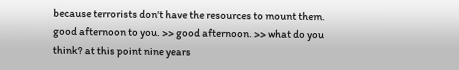because terrorists don't have the resources to mount them. good afternoon to you. >> good afternoon. >> what do you think? at this point nine years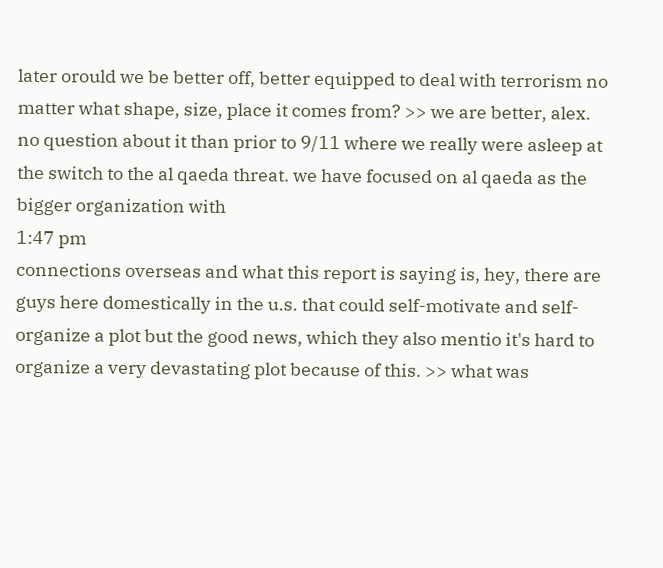later orould we be better off, better equipped to deal with terrorism no matter what shape, size, place it comes from? >> we are better, alex. no question about it than prior to 9/11 where we really were asleep at the switch to the al qaeda threat. we have focused on al qaeda as the bigger organization with
1:47 pm
connections overseas and what this report is saying is, hey, there are guys here domestically in the u.s. that could self-motivate and self-organize a plot but the good news, which they also mentio it's hard to organize a very devastating plot because of this. >> what was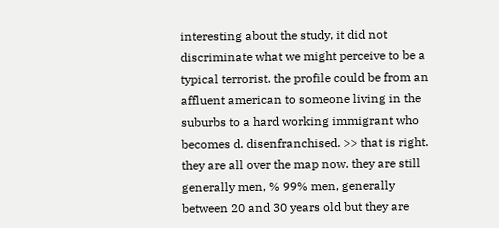interesting about the study, it did not discriminate what we might perceive to be a typical terrorist. the profile could be from an affluent american to someone living in the suburbs to a hard working immigrant who becomes d. disenfranchised. >> that is right. they are all over the map now. they are still generally men, % 99% men, generally between 20 and 30 years old but they are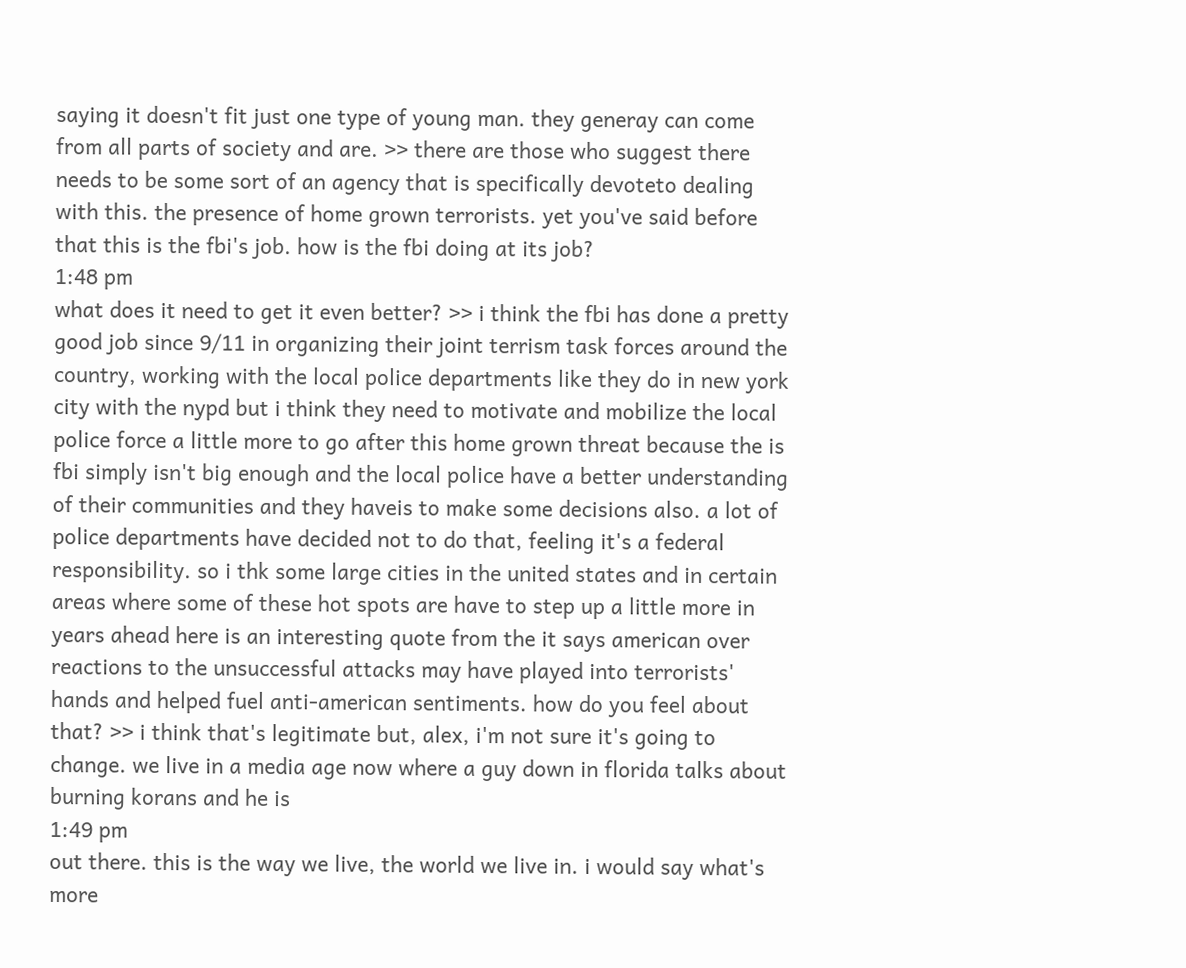saying it doesn't fit just one type of young man. they generay can come from all parts of society and are. >> there are those who suggest there needs to be some sort of an agency that is specifically devoteto dealing with this. the presence of home grown terrorists. yet you've said before that this is the fbi's job. how is the fbi doing at its job?
1:48 pm
what does it need to get it even better? >> i think the fbi has done a pretty good job since 9/11 in organizing their joint terrism task forces around the country, working with the local police departments like they do in new york city with the nypd but i think they need to motivate and mobilize the local police force a little more to go after this home grown threat because the is fbi simply isn't big enough and the local police have a better understanding of their communities and they haveis to make some decisions also. a lot of police departments have decided not to do that, feeling it's a federal responsibility. so i thk some large cities in the united states and in certain areas where some of these hot spots are have to step up a little more in years ahead here is an interesting quote from the it says american over reactions to the unsuccessful attacks may have played into terrorists' hands and helped fuel anti-american sentiments. how do you feel about that? >> i think that's legitimate but, alex, i'm not sure it's going to change. we live in a media age now where a guy down in florida talks about burning korans and he is
1:49 pm
out there. this is the way we live, the world we live in. i would say what's more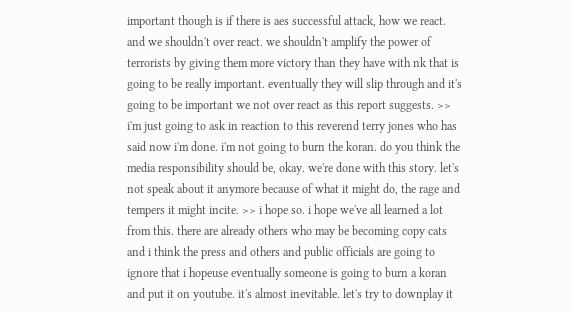important though is if there is aes successful attack, how we react. and we shouldn't over react. we shouldn't amplify the power of terrorists by giving them more victory than they have with nk that is going to be really important. eventually they will slip through and it's going to be important we not over react as this report suggests. >> i'm just going to ask in reaction to this reverend terry jones who has said now i'm done. i'm not going to burn the koran. do you think the media responsibility should be, okay. we're done with this story. let's not speak about it anymore because of what it might do, the rage and tempers it might incite. >> i hope so. i hope we've all learned a lot from this. there are already others who may be becoming copy cats and i think the press and others and public officials are going to ignore that i hopeuse eventually someone is going to burn a koran and put it on youtube. it's almost inevitable. let's try to downplay it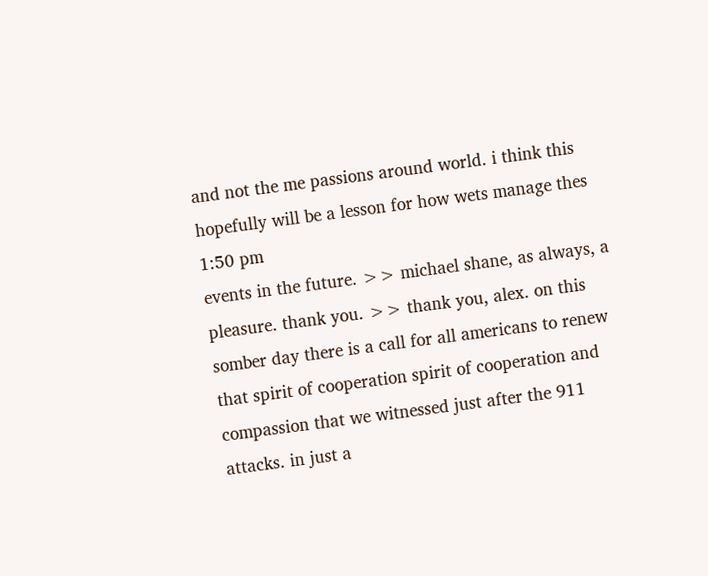and not the me passions around world. i think this hopefully will be a lesson for how wets manage thes
1:50 pm
events in the future. >> michael shane, as always, a pleasure. thank you. >> thank you, alex. on this somber day there is a call for all americans to renew that spirit of cooperation spirit of cooperation and compassion that we witnessed just after the 911 attacks. in just a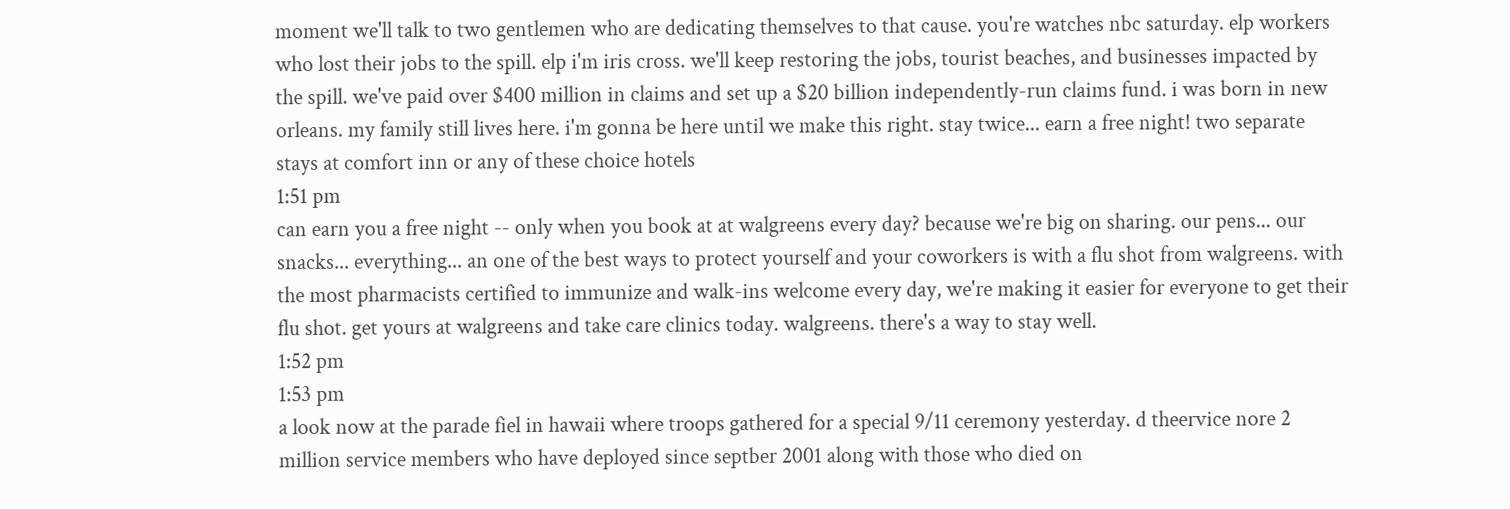moment we'll talk to two gentlemen who are dedicating themselves to that cause. you're watches nbc saturday. elp workers who lost their jobs to the spill. elp i'm iris cross. we'll keep restoring the jobs, tourist beaches, and businesses impacted by the spill. we've paid over $400 million in claims and set up a $20 billion independently-run claims fund. i was born in new orleans. my family still lives here. i'm gonna be here until we make this right. stay twice... earn a free night! two separate stays at comfort inn or any of these choice hotels
1:51 pm
can earn you a free night -- only when you book at at walgreens every day? because we're big on sharing. our pens... our snacks... everything... an one of the best ways to protect yourself and your coworkers is with a flu shot from walgreens. with the most pharmacists certified to immunize and walk-ins welcome every day, we're making it easier for everyone to get their flu shot. get yours at walgreens and take care clinics today. walgreens. there's a way to stay well.
1:52 pm
1:53 pm
a look now at the parade fiel in hawaii where troops gathered for a special 9/11 ceremony yesterday. d theervice nore 2 million service members who have deployed since septber 2001 along with those who died on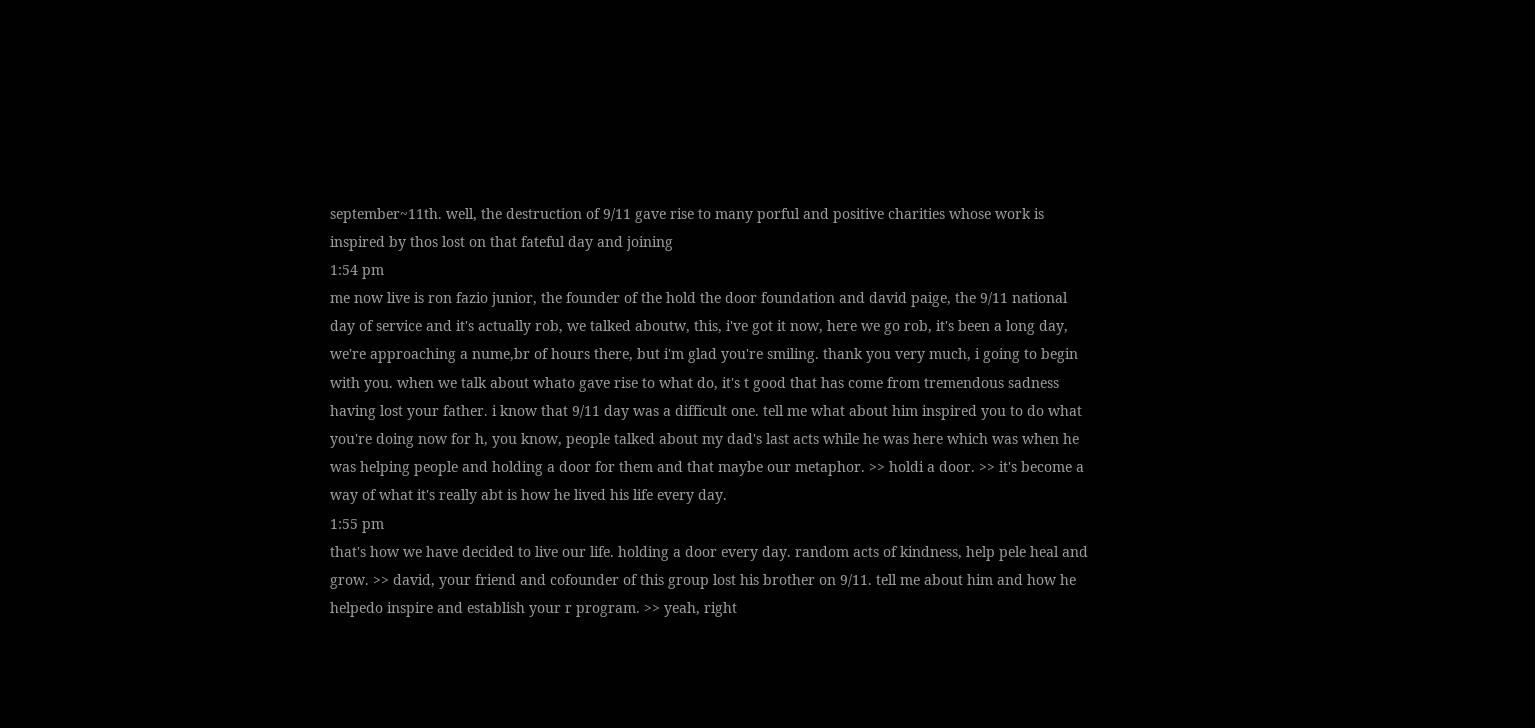september~11th. well, the destruction of 9/11 gave rise to many porful and positive charities whose work is inspired by thos lost on that fateful day and joining
1:54 pm
me now live is ron fazio junior, the founder of the hold the door foundation and david paige, the 9/11 national day of service and it's actually rob, we talked aboutw, this, i've got it now, here we go rob, it's been a long day, we're approaching a nume,br of hours there, but i'm glad you're smiling. thank you very much, i going to begin with you. when we talk about whato gave rise to what do, it's t good that has come from tremendous sadness having lost your father. i know that 9/11 day was a difficult one. tell me what about him inspired you to do what you're doing now for h, you know, people talked about my dad's last acts while he was here which was when he was helping people and holding a door for them and that maybe our metaphor. >> holdi a door. >> it's become a way of what it's really abt is how he lived his life every day.
1:55 pm
that's how we have decided to live our life. holding a door every day. random acts of kindness, help pele heal and grow. >> david, your friend and cofounder of this group lost his brother on 9/11. tell me about him and how he helpedo inspire and establish your r program. >> yeah, right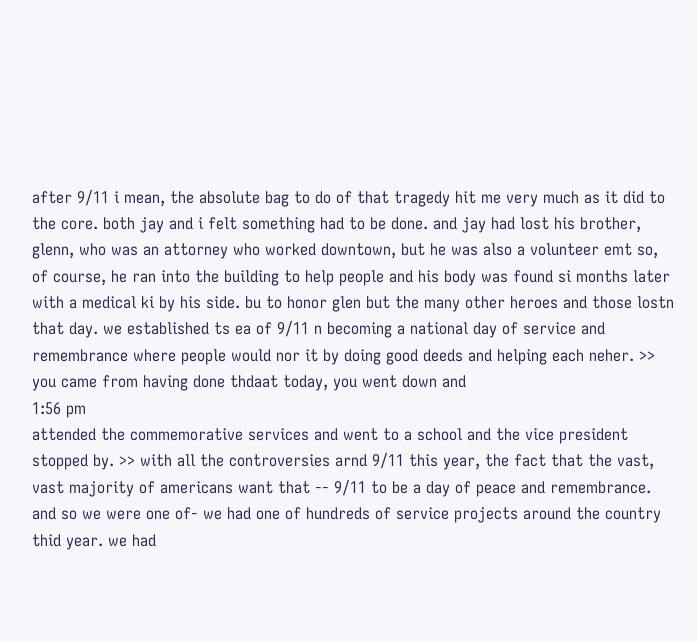after 9/11 i mean, the absolute bag to do of that tragedy hit me very much as it did to the core. both jay and i felt something had to be done. and jay had lost his brother, glenn, who was an attorney who worked downtown, but he was also a volunteer emt so, of course, he ran into the building to help people and his body was found si months later with a medical ki by his side. bu to honor glen but the many other heroes and those lostn that day. we established ts ea of 9/11 n becoming a national day of service and remembrance where people would nor it by doing good deeds and helping each neher. >> you came from having done thdaat today, you went down and
1:56 pm
attended the commemorative services and went to a school and the vice president stopped by. >> with all the controversies arnd 9/11 this year, the fact that the vast, vast majority of americans want that -- 9/11 to be a day of peace and remembrance. and so we were one of- we had one of hundreds of service projects around the country thid year. we had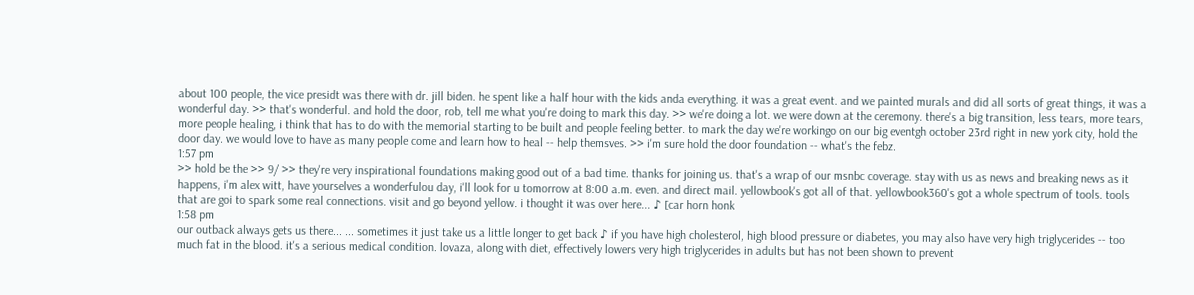about 100 people, the vice presidt was there with dr. jill biden. he spent like a half hour with the kids anda everything. it was a great event. and we painted murals and did all sorts of great things, it was a wonderful day. >> that's wonderful. and hold the door, rob, tell me what you're doing to mark this day. >> we're doing a lot. we were down at the ceremony. there's a big transition, less tears, more tears, more people healing, i think that has to do with the memorial starting to be built and people feeling better. to mark the day we're workingo on our big eventgh october 23rd right in new york city, hold the door day. we would love to have as many people come and learn how to heal -- help themsves. >> i'm sure hold the door foundation -- what's the febz.
1:57 pm
>> hold be the >> 9/ >> they're very inspirational foundations making good out of a bad time. thanks for joining us. that's a wrap of our msnbc coverage. stay with us as news and breaking news as it happens, i'm alex witt, have yourselves a wonderfulou day, i'll look for u tomorrow at 8:00 a.m. even. and direct mail. yellowbook's got all of that. yellowbook360's got a whole spectrum of tools. tools that are goi to spark some real connections. visit and go beyond yellow. i thought it was over here... ♪ [car horn honk
1:58 pm
our outback always gets us there... ... sometimes it just take us a little longer to get back ♪ if you have high cholesterol, high blood pressure or diabetes, you may also have very high triglycerides -- too much fat in the blood. it's a serious medical condition. lovaza, along with diet, effectively lowers very high triglycerides in adults but has not been shown to prevent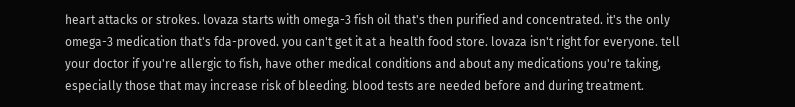heart attacks or strokes. lovaza starts with omega-3 fish oil that's then purified and concentrated. it's the only omega-3 medication that's fda-proved. you can't get it at a health food store. lovaza isn't right for everyone. tell your doctor if you're allergic to fish, have other medical conditions and about any medications you're taking, especially those that may increase risk of bleeding. blood tests are needed before and during treatment.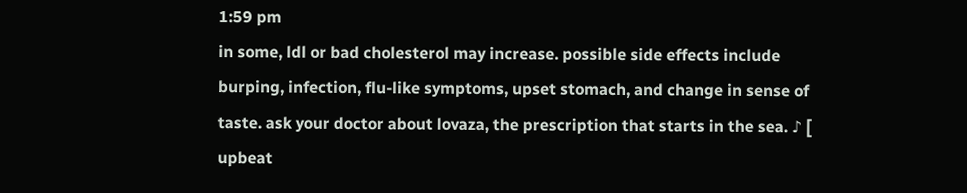1:59 pm
in some, ldl or bad cholesterol may increase. possible side effects include burping, infection, flu-like symptoms, upset stomach, and change in sense of taste. ask your doctor about lovaza, the prescription that starts in the sea. ♪ [ upbeat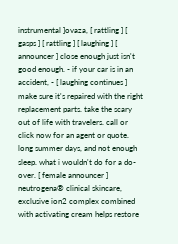instrumental ]ovaza, [ rattling ] [ gasps ] [ rattling ] [ laughing ] [ announcer ] close enough just isn't good enough. - if your car is in an accident, - [ laughing continues ] make sure it's repaired with the right replacement parts. take the scary out of life with travelers. call or click now for an agent or quote. long summer days, and not enough sleep. what i wouldn't do for a do-over. [ female announcer ] neutrogena® clinical skincare, exclusive ion2 complex combined with activating cream helps restore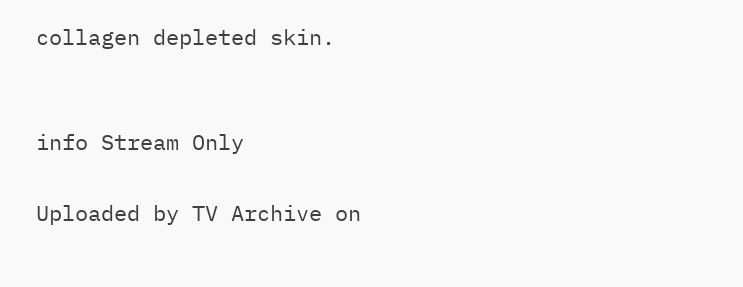collagen depleted skin.


info Stream Only

Uploaded by TV Archive on